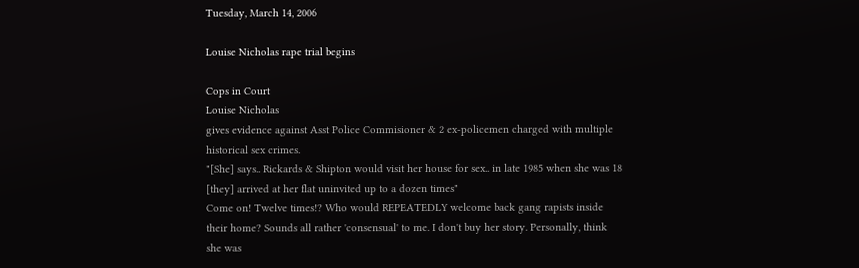Tuesday, March 14, 2006

Louise Nicholas rape trial begins

Cops in Court
Louise Nicholas
gives evidence against Asst Police Commisioner & 2 ex-policemen charged with multiple historical sex crimes.
"[She] says.. Rickards & Shipton would visit her house for sex.. in late 1985 when she was 18 [they] arrived at her flat uninvited up to a dozen times"
Come on! Twelve times!? Who would REPEATEDLY welcome back gang rapists inside their home? Sounds all rather 'consensual' to me. I don't buy her story. Personally, think she was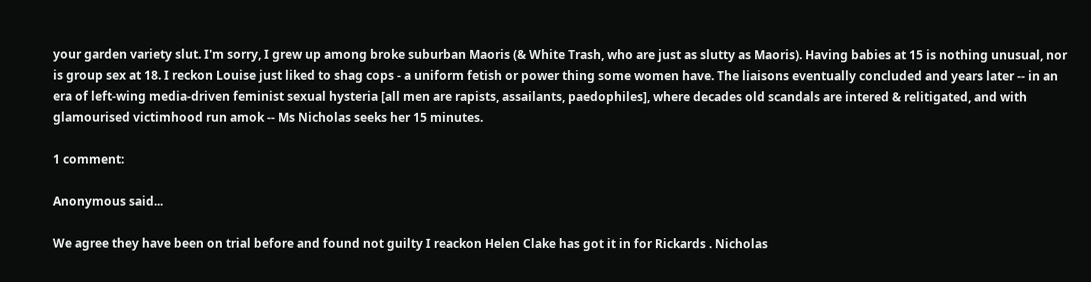your garden variety slut. I'm sorry, I grew up among broke suburban Maoris (& White Trash, who are just as slutty as Maoris). Having babies at 15 is nothing unusual, nor is group sex at 18. I reckon Louise just liked to shag cops - a uniform fetish or power thing some women have. The liaisons eventually concluded and years later -- in an era of left-wing media-driven feminist sexual hysteria [all men are rapists, assailants, paedophiles], where decades old scandals are intered & relitigated, and with glamourised victimhood run amok -- Ms Nicholas seeks her 15 minutes.

1 comment:

Anonymous said...

We agree they have been on trial before and found not guilty I reackon Helen Clake has got it in for Rickards . Nicholas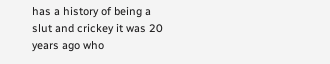has a history of being a slut and crickey it was 20 years ago who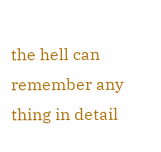the hell can remember any thing in detail